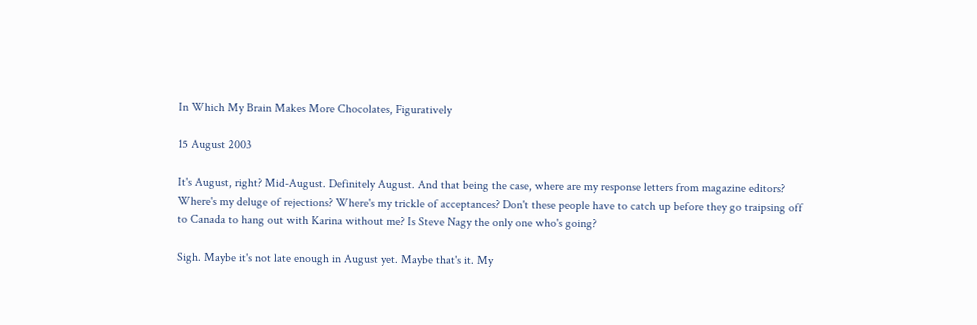In Which My Brain Makes More Chocolates, Figuratively

15 August 2003

It's August, right? Mid-August. Definitely August. And that being the case, where are my response letters from magazine editors? Where's my deluge of rejections? Where's my trickle of acceptances? Don't these people have to catch up before they go traipsing off to Canada to hang out with Karina without me? Is Steve Nagy the only one who's going?

Sigh. Maybe it's not late enough in August yet. Maybe that's it. My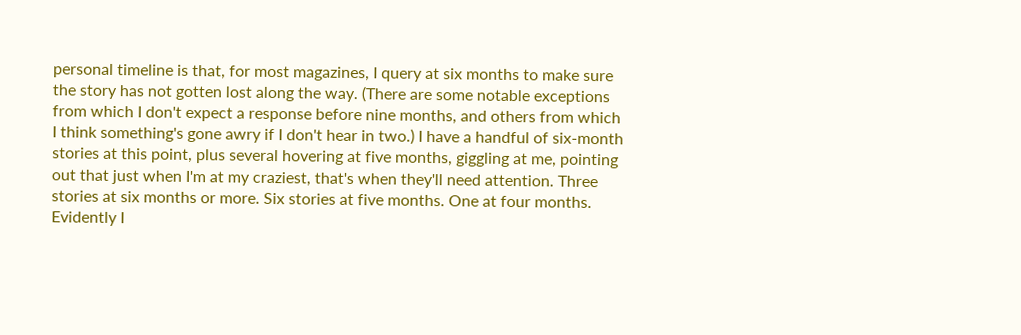personal timeline is that, for most magazines, I query at six months to make sure the story has not gotten lost along the way. (There are some notable exceptions from which I don't expect a response before nine months, and others from which I think something's gone awry if I don't hear in two.) I have a handful of six-month stories at this point, plus several hovering at five months, giggling at me, pointing out that just when I'm at my craziest, that's when they'll need attention. Three stories at six months or more. Six stories at five months. One at four months. Evidently I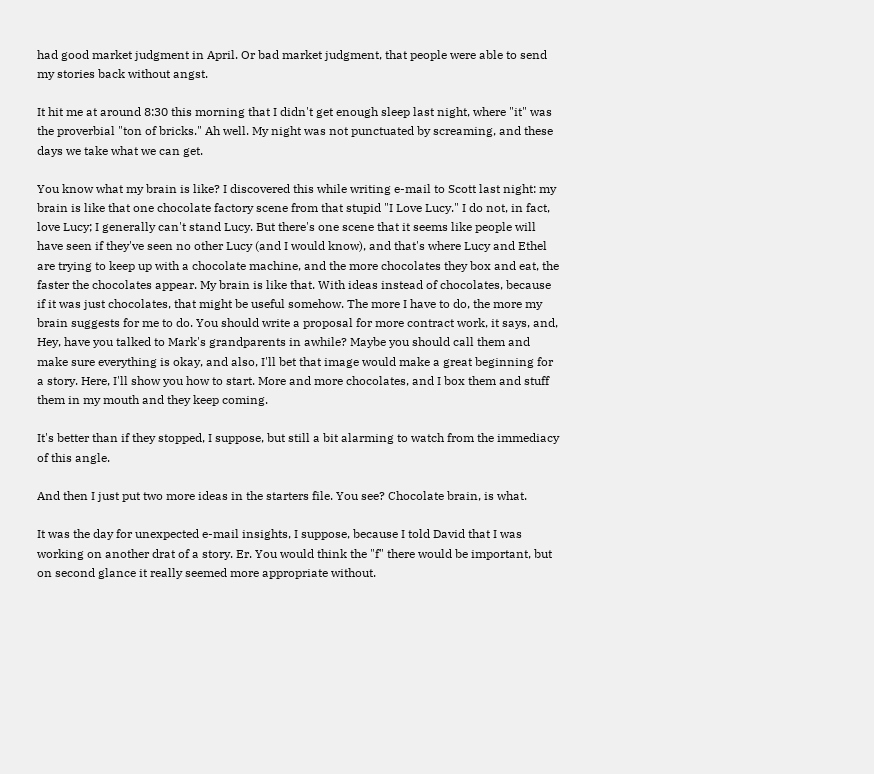had good market judgment in April. Or bad market judgment, that people were able to send my stories back without angst.

It hit me at around 8:30 this morning that I didn't get enough sleep last night, where "it" was the proverbial "ton of bricks." Ah well. My night was not punctuated by screaming, and these days we take what we can get.

You know what my brain is like? I discovered this while writing e-mail to Scott last night: my brain is like that one chocolate factory scene from that stupid "I Love Lucy." I do not, in fact, love Lucy; I generally can't stand Lucy. But there's one scene that it seems like people will have seen if they've seen no other Lucy (and I would know), and that's where Lucy and Ethel are trying to keep up with a chocolate machine, and the more chocolates they box and eat, the faster the chocolates appear. My brain is like that. With ideas instead of chocolates, because if it was just chocolates, that might be useful somehow. The more I have to do, the more my brain suggests for me to do. You should write a proposal for more contract work, it says, and, Hey, have you talked to Mark's grandparents in awhile? Maybe you should call them and make sure everything is okay, and also, I'll bet that image would make a great beginning for a story. Here, I'll show you how to start. More and more chocolates, and I box them and stuff them in my mouth and they keep coming.

It's better than if they stopped, I suppose, but still a bit alarming to watch from the immediacy of this angle.

And then I just put two more ideas in the starters file. You see? Chocolate brain, is what.

It was the day for unexpected e-mail insights, I suppose, because I told David that I was working on another drat of a story. Er. You would think the "f" there would be important, but on second glance it really seemed more appropriate without.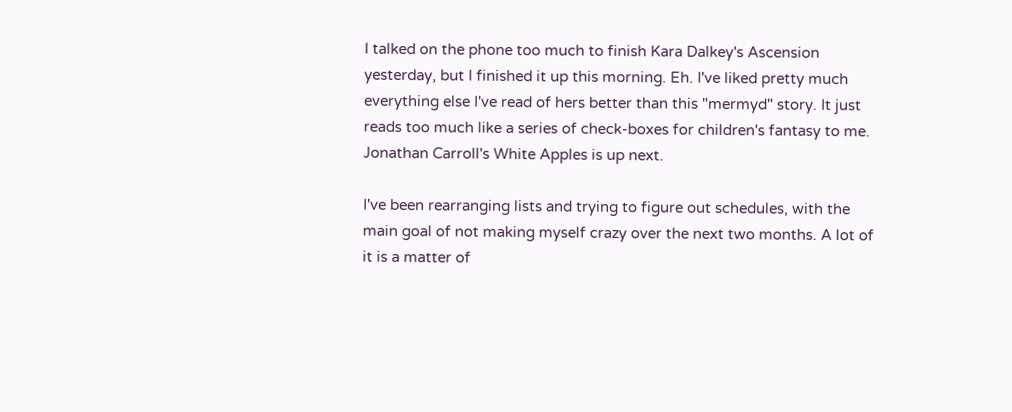I talked on the phone too much to finish Kara Dalkey's Ascension yesterday, but I finished it up this morning. Eh. I've liked pretty much everything else I've read of hers better than this "mermyd" story. It just reads too much like a series of check-boxes for children's fantasy to me. Jonathan Carroll's White Apples is up next.

I've been rearranging lists and trying to figure out schedules, with the main goal of not making myself crazy over the next two months. A lot of it is a matter of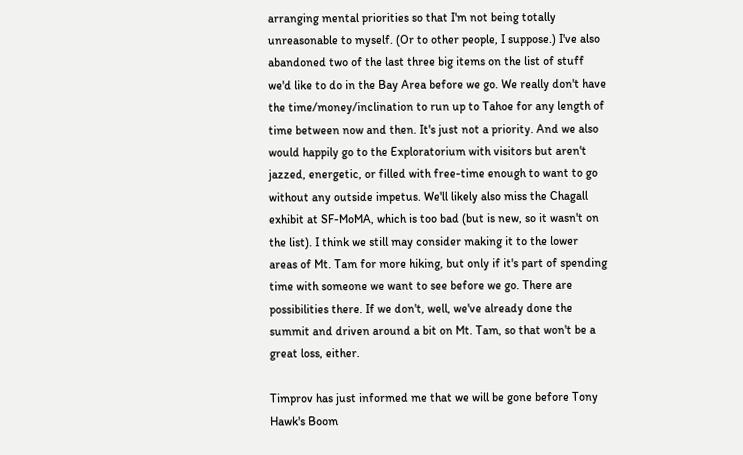arranging mental priorities so that I'm not being totally unreasonable to myself. (Or to other people, I suppose.) I've also abandoned two of the last three big items on the list of stuff we'd like to do in the Bay Area before we go. We really don't have the time/money/inclination to run up to Tahoe for any length of time between now and then. It's just not a priority. And we also would happily go to the Exploratorium with visitors but aren't jazzed, energetic, or filled with free-time enough to want to go without any outside impetus. We'll likely also miss the Chagall exhibit at SF-MoMA, which is too bad (but is new, so it wasn't on the list). I think we still may consider making it to the lower areas of Mt. Tam for more hiking, but only if it's part of spending time with someone we want to see before we go. There are possibilities there. If we don't, well, we've already done the summit and driven around a bit on Mt. Tam, so that won't be a great loss, either.

Timprov has just informed me that we will be gone before Tony Hawk's Boom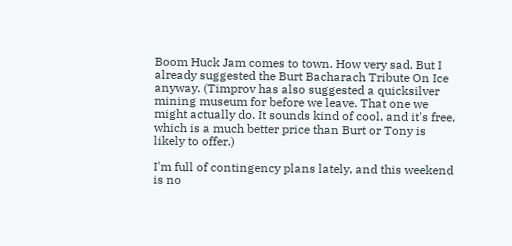Boom Huck Jam comes to town. How very sad. But I already suggested the Burt Bacharach Tribute On Ice anyway. (Timprov has also suggested a quicksilver mining museum for before we leave. That one we might actually do. It sounds kind of cool, and it's free, which is a much better price than Burt or Tony is likely to offer.)

I'm full of contingency plans lately, and this weekend is no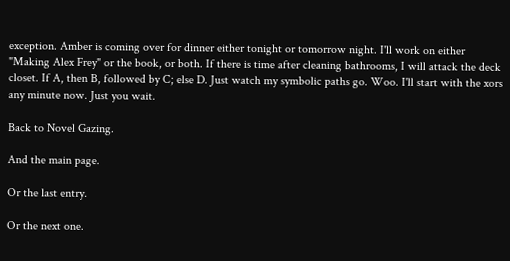exception. Amber is coming over for dinner either tonight or tomorrow night. I'll work on either "Making Alex Frey" or the book, or both. If there is time after cleaning bathrooms, I will attack the deck closet. If A, then B, followed by C; else D. Just watch my symbolic paths go. Woo. I'll start with the xors any minute now. Just you wait.

Back to Novel Gazing.

And the main page.

Or the last entry.

Or the next one.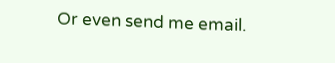Or even send me email.